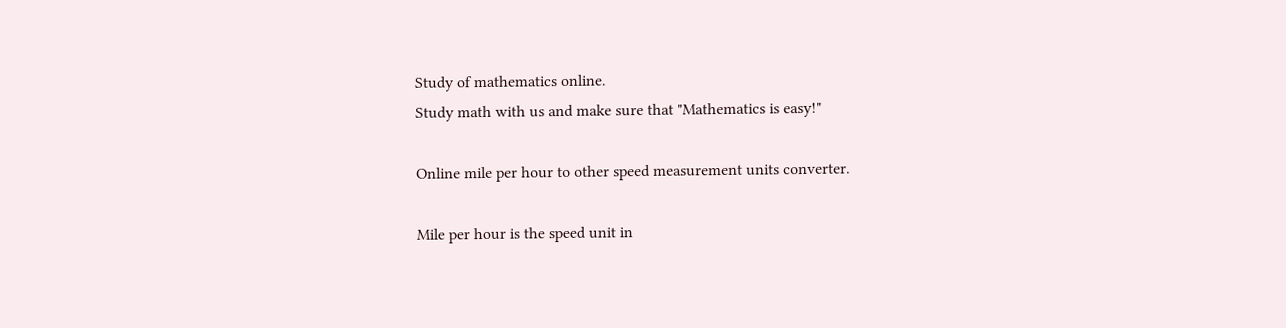Study of mathematics online.
Study math with us and make sure that "Mathematics is easy!"

Online mile per hour to other speed measurement units converter.

Mile per hour is the speed unit in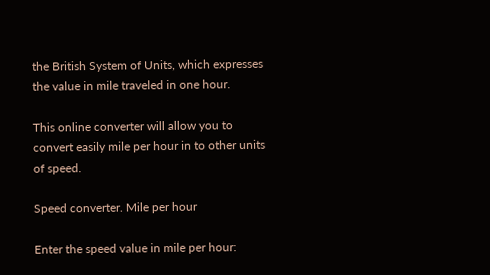the British System of Units, which expresses the value in mile traveled in one hour.

This online converter will allow you to convert easily mile per hour in to other units of speed.

Speed converter. Mile per hour

Enter the speed value in mile per hour: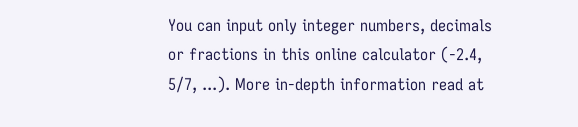You can input only integer numbers, decimals or fractions in this online calculator (-2.4, 5/7, ...). More in-depth information read at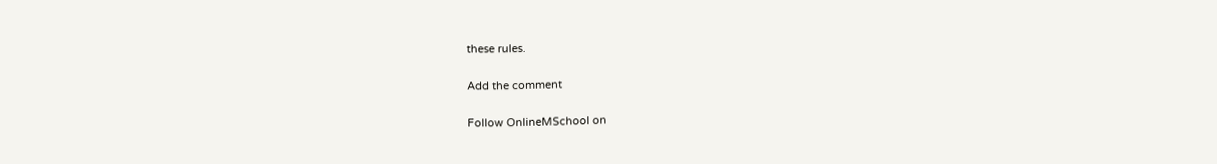these rules.

Add the comment

Follow OnlineMSchool on